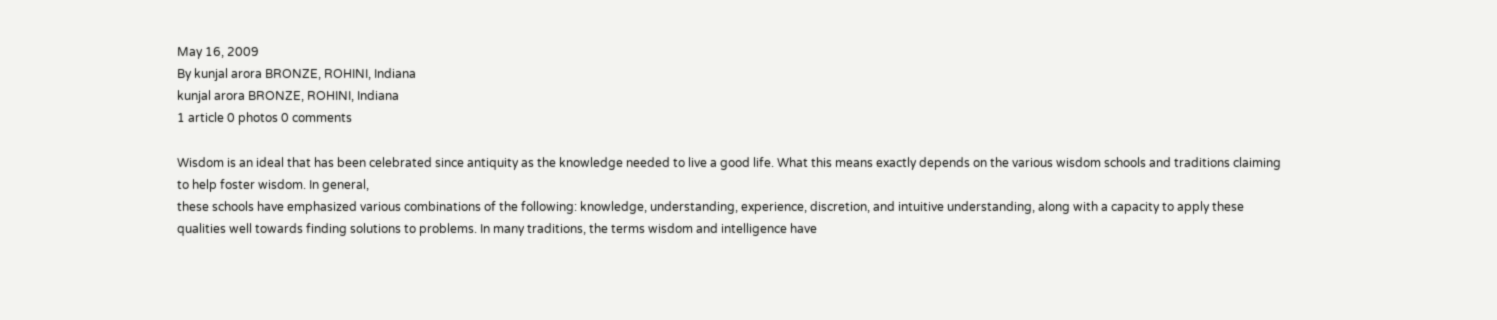May 16, 2009
By kunjal arora BRONZE, ROHINI, Indiana
kunjal arora BRONZE, ROHINI, Indiana
1 article 0 photos 0 comments

Wisdom is an ideal that has been celebrated since antiquity as the knowledge needed to live a good life. What this means exactly depends on the various wisdom schools and traditions claiming to help foster wisdom. In general,
these schools have emphasized various combinations of the following: knowledge, understanding, experience, discretion, and intuitive understanding, along with a capacity to apply these qualities well towards finding solutions to problems. In many traditions, the terms wisdom and intelligence have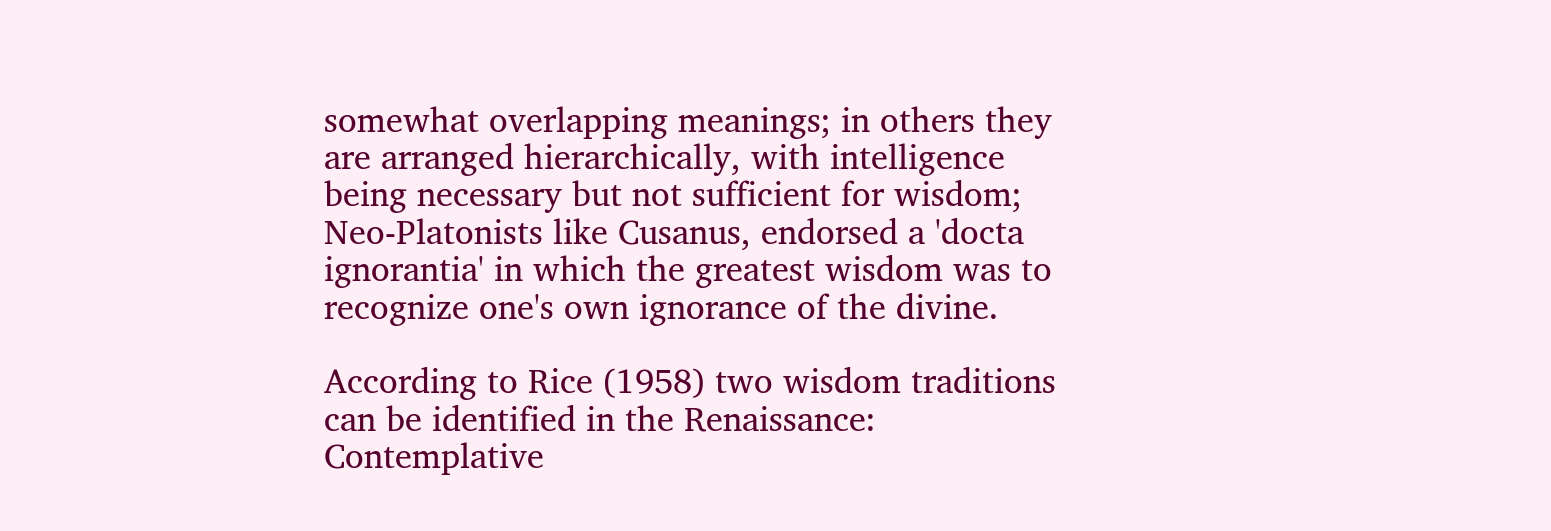somewhat overlapping meanings; in others they are arranged hierarchically, with intelligence being necessary but not sufficient for wisdom; Neo-Platonists like Cusanus, endorsed a 'docta ignorantia' in which the greatest wisdom was to recognize one's own ignorance of the divine.

According to Rice (1958) two wisdom traditions can be identified in the Renaissance: Contemplative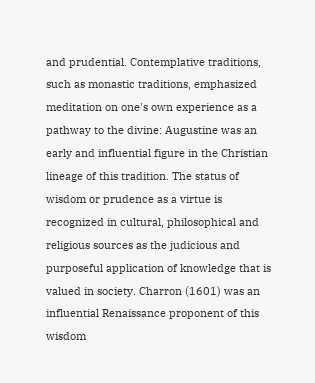and prudential. Contemplative traditions, such as monastic traditions, emphasized meditation on one's own experience as a pathway to the divine: Augustine was an early and influential figure in the Christian lineage of this tradition. The status of wisdom or prudence as a virtue is recognized in cultural, philosophical and religious sources as the judicious and purposeful application of knowledge that is valued in society. Charron (1601) was an influential Renaissance proponent of this wisdom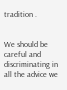tradition .


We should be careful and discriminating in all the advice we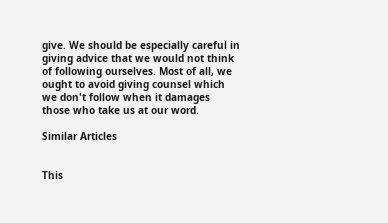give. We should be especially careful in giving advice that we would not think of following ourselves. Most of all, we ought to avoid giving counsel which we don't follow when it damages those who take us at our word.

Similar Articles


This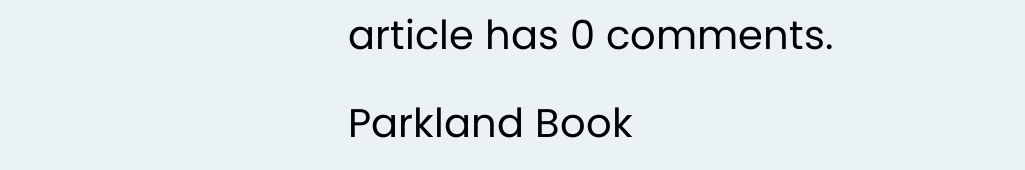article has 0 comments.

Parkland Book